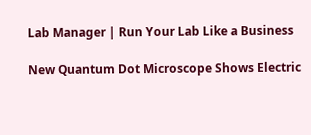Lab Manager | Run Your Lab Like a Business

New Quantum Dot Microscope Shows Electric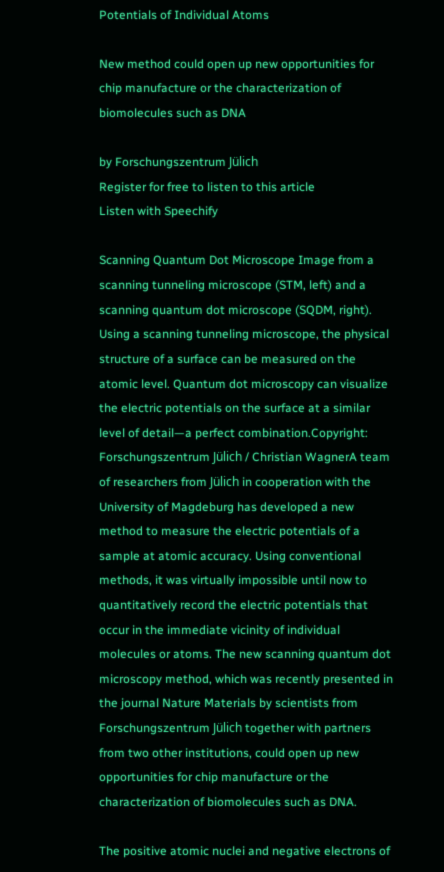Potentials of Individual Atoms

New method could open up new opportunities for chip manufacture or the characterization of biomolecules such as DNA

by Forschungszentrum Jülich
Register for free to listen to this article
Listen with Speechify

Scanning Quantum Dot Microscope Image from a scanning tunneling microscope (STM, left) and a scanning quantum dot microscope (SQDM, right). Using a scanning tunneling microscope, the physical structure of a surface can be measured on the atomic level. Quantum dot microscopy can visualize the electric potentials on the surface at a similar level of detail—a perfect combination.Copyright: Forschungszentrum Jülich / Christian WagnerA team of researchers from Jülich in cooperation with the University of Magdeburg has developed a new method to measure the electric potentials of a sample at atomic accuracy. Using conventional methods, it was virtually impossible until now to quantitatively record the electric potentials that occur in the immediate vicinity of individual molecules or atoms. The new scanning quantum dot microscopy method, which was recently presented in the journal Nature Materials by scientists from Forschungszentrum Jülich together with partners from two other institutions, could open up new opportunities for chip manufacture or the characterization of biomolecules such as DNA.

The positive atomic nuclei and negative electrons of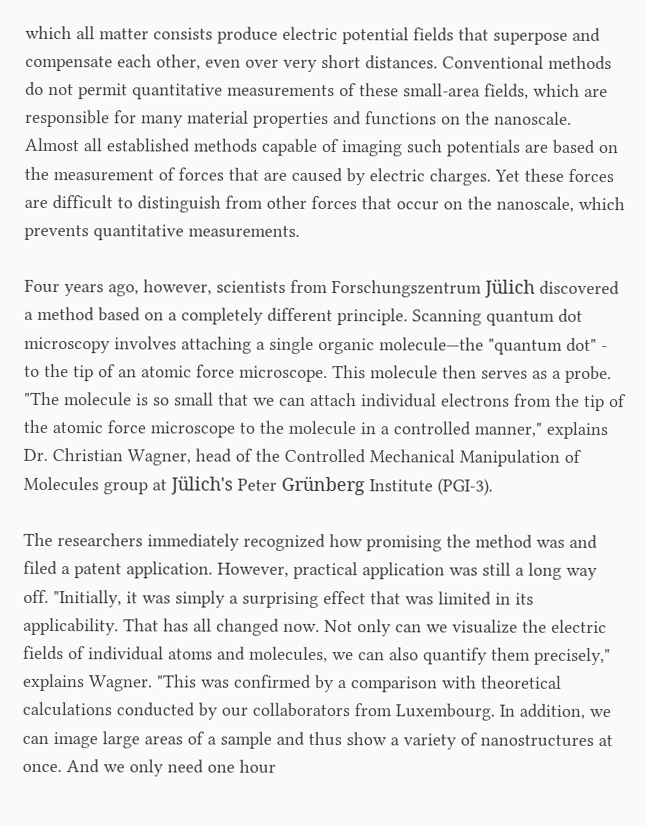which all matter consists produce electric potential fields that superpose and compensate each other, even over very short distances. Conventional methods do not permit quantitative measurements of these small-area fields, which are responsible for many material properties and functions on the nanoscale. Almost all established methods capable of imaging such potentials are based on the measurement of forces that are caused by electric charges. Yet these forces are difficult to distinguish from other forces that occur on the nanoscale, which prevents quantitative measurements.

Four years ago, however, scientists from Forschungszentrum Jülich discovered a method based on a completely different principle. Scanning quantum dot microscopy involves attaching a single organic molecule—the "quantum dot" - to the tip of an atomic force microscope. This molecule then serves as a probe. "The molecule is so small that we can attach individual electrons from the tip of the atomic force microscope to the molecule in a controlled manner," explains Dr. Christian Wagner, head of the Controlled Mechanical Manipulation of Molecules group at Jülich's Peter Grünberg Institute (PGI-3).

The researchers immediately recognized how promising the method was and filed a patent application. However, practical application was still a long way off. "Initially, it was simply a surprising effect that was limited in its applicability. That has all changed now. Not only can we visualize the electric fields of individual atoms and molecules, we can also quantify them precisely," explains Wagner. "This was confirmed by a comparison with theoretical calculations conducted by our collaborators from Luxembourg. In addition, we can image large areas of a sample and thus show a variety of nanostructures at once. And we only need one hour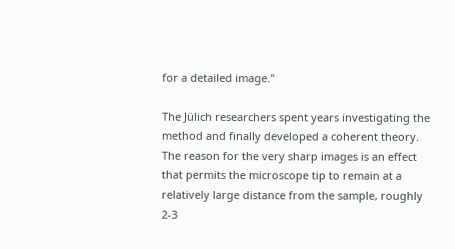for a detailed image."

The Jülich researchers spent years investigating the method and finally developed a coherent theory. The reason for the very sharp images is an effect that permits the microscope tip to remain at a relatively large distance from the sample, roughly 2-3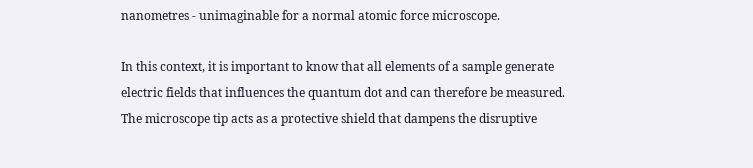nanometres - unimaginable for a normal atomic force microscope.

In this context, it is important to know that all elements of a sample generate electric fields that influences the quantum dot and can therefore be measured. The microscope tip acts as a protective shield that dampens the disruptive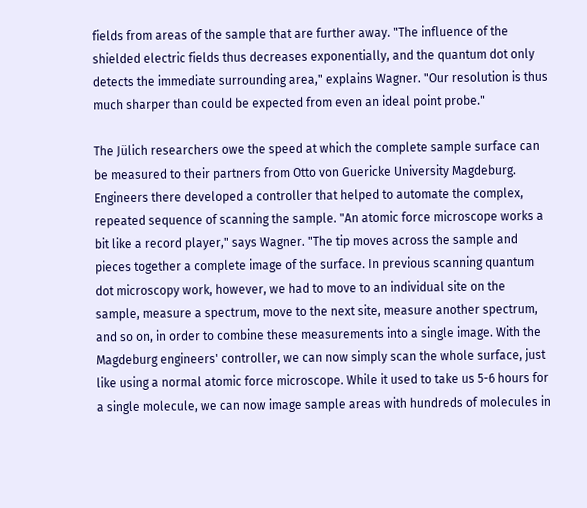fields from areas of the sample that are further away. "The influence of the shielded electric fields thus decreases exponentially, and the quantum dot only detects the immediate surrounding area," explains Wagner. "Our resolution is thus much sharper than could be expected from even an ideal point probe."

The Jülich researchers owe the speed at which the complete sample surface can be measured to their partners from Otto von Guericke University Magdeburg. Engineers there developed a controller that helped to automate the complex, repeated sequence of scanning the sample. "An atomic force microscope works a bit like a record player," says Wagner. "The tip moves across the sample and pieces together a complete image of the surface. In previous scanning quantum dot microscopy work, however, we had to move to an individual site on the sample, measure a spectrum, move to the next site, measure another spectrum, and so on, in order to combine these measurements into a single image. With the Magdeburg engineers' controller, we can now simply scan the whole surface, just like using a normal atomic force microscope. While it used to take us 5-6 hours for a single molecule, we can now image sample areas with hundreds of molecules in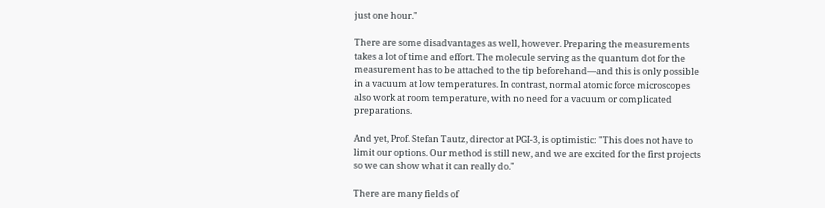just one hour."

There are some disadvantages as well, however. Preparing the measurements takes a lot of time and effort. The molecule serving as the quantum dot for the measurement has to be attached to the tip beforehand—and this is only possible in a vacuum at low temperatures. In contrast, normal atomic force microscopes also work at room temperature, with no need for a vacuum or complicated preparations.

And yet, Prof. Stefan Tautz, director at PGI-3, is optimistic: "This does not have to limit our options. Our method is still new, and we are excited for the first projects so we can show what it can really do."

There are many fields of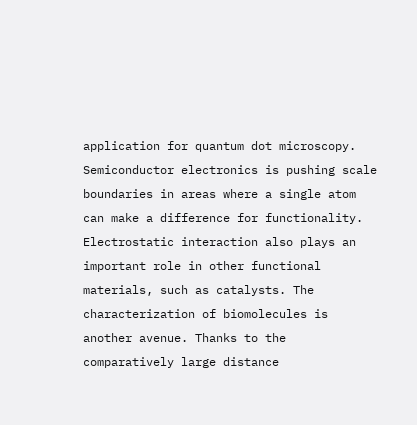application for quantum dot microscopy. Semiconductor electronics is pushing scale boundaries in areas where a single atom can make a difference for functionality. Electrostatic interaction also plays an important role in other functional materials, such as catalysts. The characterization of biomolecules is another avenue. Thanks to the comparatively large distance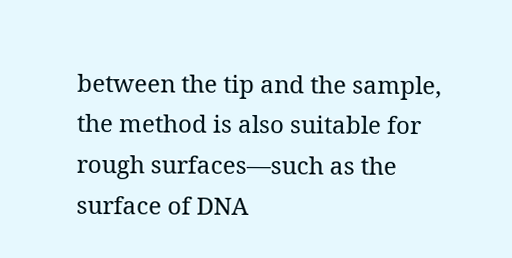between the tip and the sample, the method is also suitable for rough surfaces—such as the surface of DNA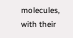molecules, with their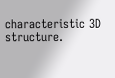characteristic 3D structure.